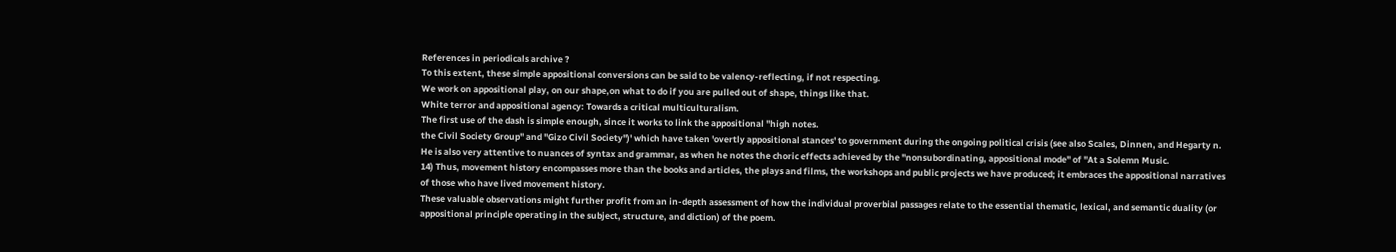References in periodicals archive ?
To this extent, these simple appositional conversions can be said to be valency-reflecting, if not respecting.
We work on appositional play, on our shape,on what to do if you are pulled out of shape, things like that.
White terror and appositional agency: Towards a critical multiculturalism.
The first use of the dash is simple enough, since it works to link the appositional "high notes.
the Civil Society Group" and "Gizo Civil Society")' which have taken 'overtly appositional stances' to government during the ongoing political crisis (see also Scales, Dinnen, and Hegarty n.
He is also very attentive to nuances of syntax and grammar, as when he notes the choric effects achieved by the "nonsubordinating, appositional mode" of "At a Solemn Music.
14) Thus, movement history encompasses more than the books and articles, the plays and films, the workshops and public projects we have produced; it embraces the appositional narratives of those who have lived movement history.
These valuable observations might further profit from an in-depth assessment of how the individual proverbial passages relate to the essential thematic, lexical, and semantic duality (or appositional principle operating in the subject, structure, and diction) of the poem.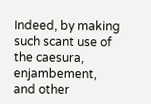Indeed, by making such scant use of the caesura, enjambement, and other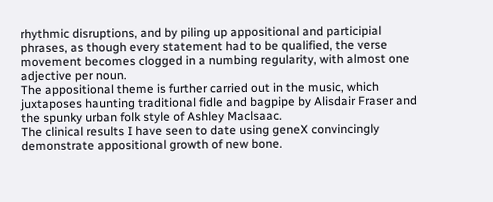rhythmic disruptions, and by piling up appositional and participial phrases, as though every statement had to be qualified, the verse movement becomes clogged in a numbing regularity, with almost one adjective per noun.
The appositional theme is further carried out in the music, which juxtaposes haunting traditional fidle and bagpipe by Alisdair Fraser and the spunky urban folk style of Ashley Maclsaac.
The clinical results I have seen to date using geneX convincingly demonstrate appositional growth of new bone.